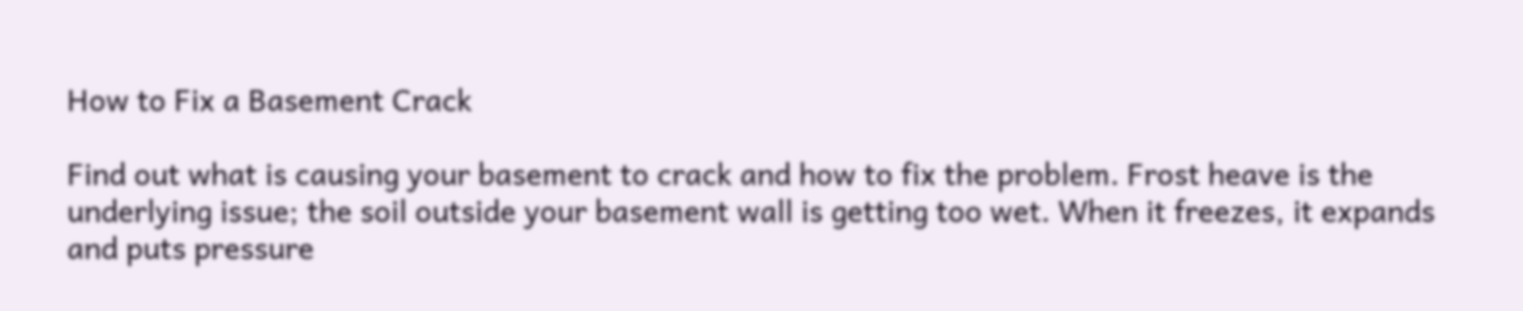How to Fix a Basement Crack

Find out what is causing your basement to crack and how to fix the problem. Frost heave is the underlying issue; the soil outside your basement wall is getting too wet. When it freezes, it expands and puts pressure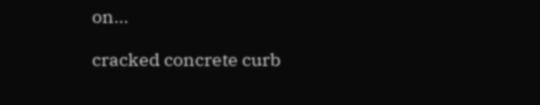on…

cracked concrete curb